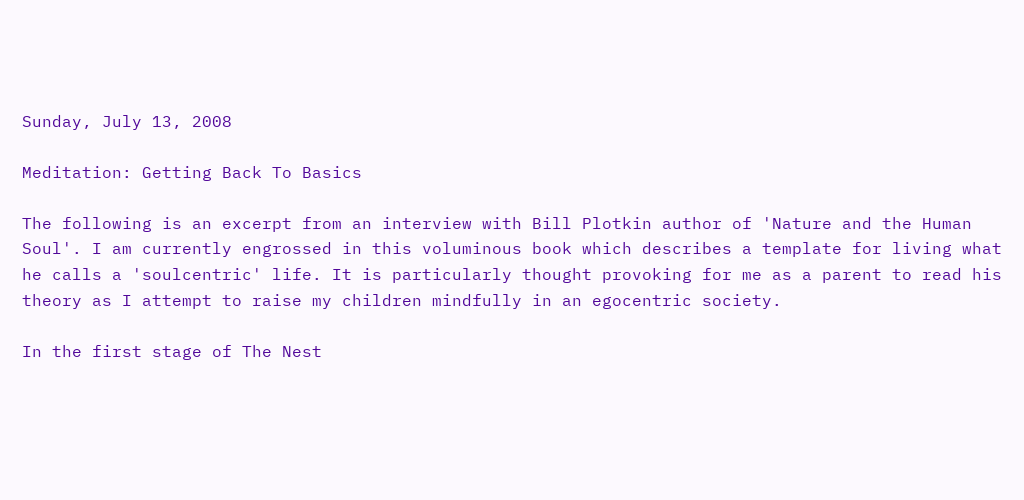Sunday, July 13, 2008

Meditation: Getting Back To Basics

The following is an excerpt from an interview with Bill Plotkin author of 'Nature and the Human Soul'. I am currently engrossed in this voluminous book which describes a template for living what he calls a 'soulcentric' life. It is particularly thought provoking for me as a parent to read his theory as I attempt to raise my children mindfully in an egocentric society.

In the first stage of The Nest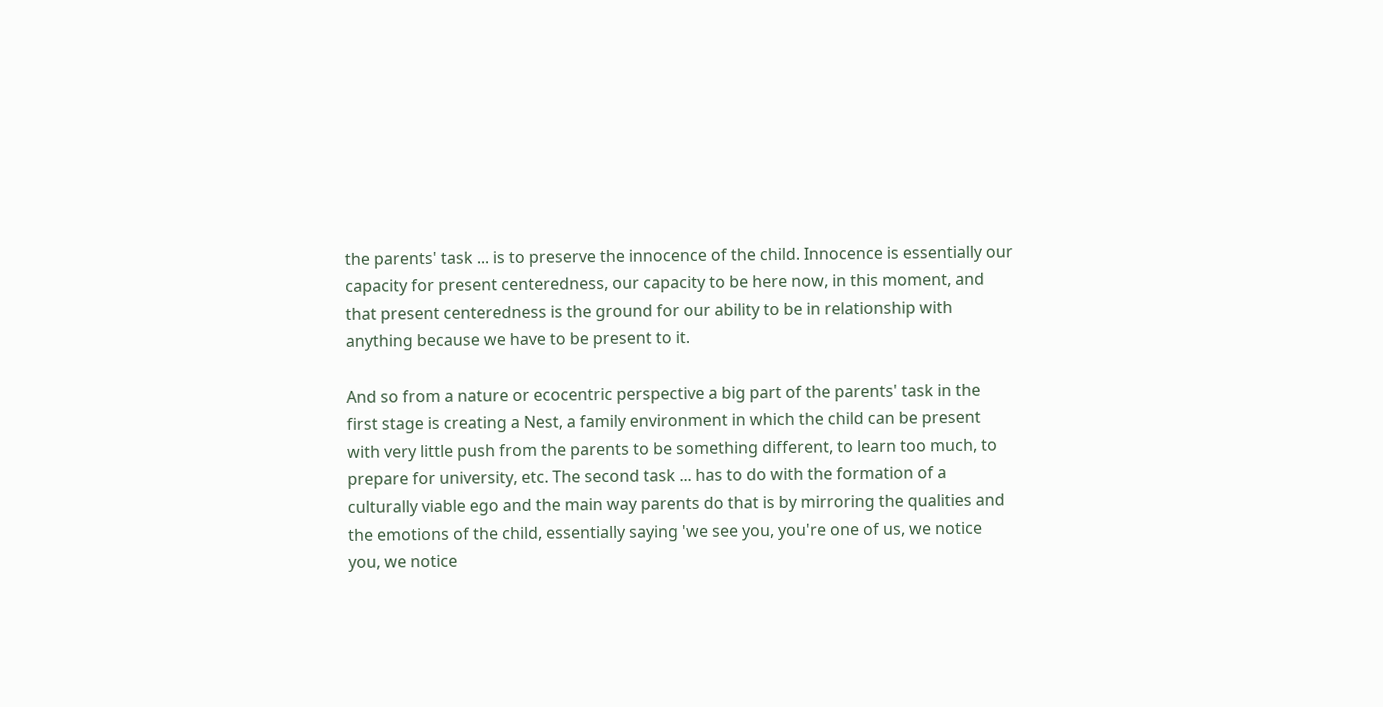the parents' task ... is to preserve the innocence of the child. Innocence is essentially our capacity for present centeredness, our capacity to be here now, in this moment, and that present centeredness is the ground for our ability to be in relationship with anything because we have to be present to it.

And so from a nature or ecocentric perspective a big part of the parents' task in the first stage is creating a Nest, a family environment in which the child can be present with very little push from the parents to be something different, to learn too much, to prepare for university, etc. The second task ... has to do with the formation of a culturally viable ego and the main way parents do that is by mirroring the qualities and the emotions of the child, essentially saying 'we see you, you're one of us, we notice you, we notice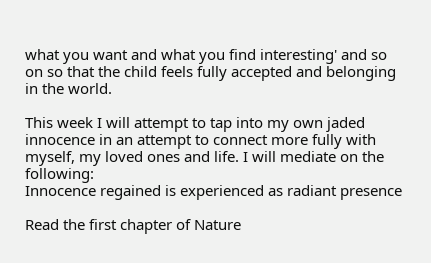what you want and what you find interesting' and so on so that the child feels fully accepted and belonging in the world.

This week I will attempt to tap into my own jaded innocence in an attempt to connect more fully with myself, my loved ones and life. I will mediate on the following:
Innocence regained is experienced as radiant presence

Read the first chapter of Nature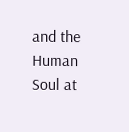and the Human Soul at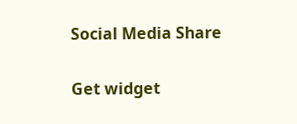Social Media Share

Get widget